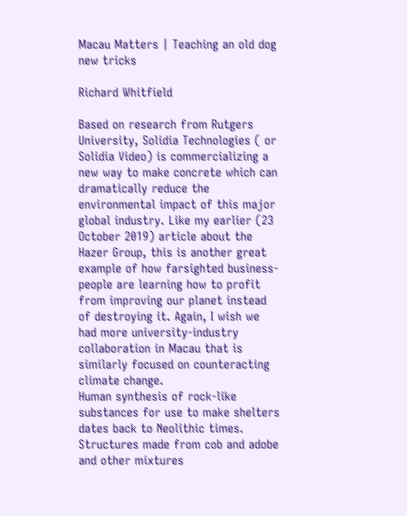Macau Matters | Teaching an old dog new tricks

Richard Whitfield

Based on research from Rutgers University, Solidia Technologies ( or Solidia Video) is commercializing a new way to make concrete which can dramatically reduce the environmental impact of this major global industry. Like my earlier (23 October 2019) article about the Hazer Group, this is another great example of how farsighted business-people are learning how to profit from improving our planet instead of destroying it. Again, I wish we had more university-industry collaboration in Macau that is similarly focused on counteracting climate change.
Human synthesis of rock-like substances for use to make shelters dates back to Neolithic times. Structures made from cob and adobe and other mixtures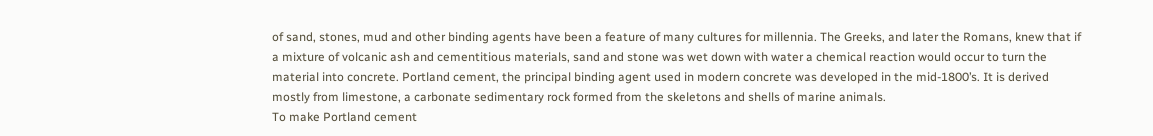of sand, stones, mud and other binding agents have been a feature of many cultures for millennia. The Greeks, and later the Romans, knew that if a mixture of volcanic ash and cementitious materials, sand and stone was wet down with water a chemical reaction would occur to turn the material into concrete. Portland cement, the principal binding agent used in modern concrete was developed in the mid-1800’s. It is derived mostly from limestone, a carbonate sedimentary rock formed from the skeletons and shells of marine animals.
To make Portland cement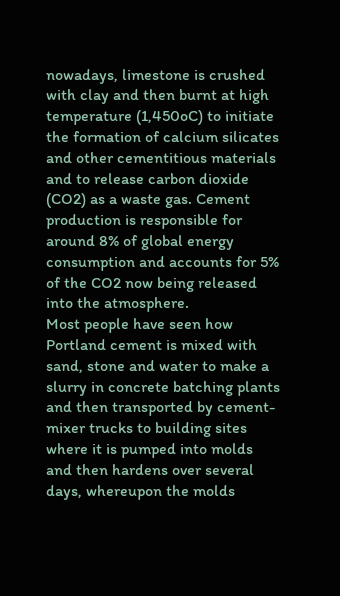nowadays, limestone is crushed with clay and then burnt at high temperature (1,450oC) to initiate the formation of calcium silicates and other cementitious materials and to release carbon dioxide (CO2) as a waste gas. Cement production is responsible for around 8% of global energy consumption and accounts for 5% of the CO2 now being released into the atmosphere.
Most people have seen how Portland cement is mixed with sand, stone and water to make a slurry in concrete batching plants and then transported by cement-mixer trucks to building sites where it is pumped into molds and then hardens over several days, whereupon the molds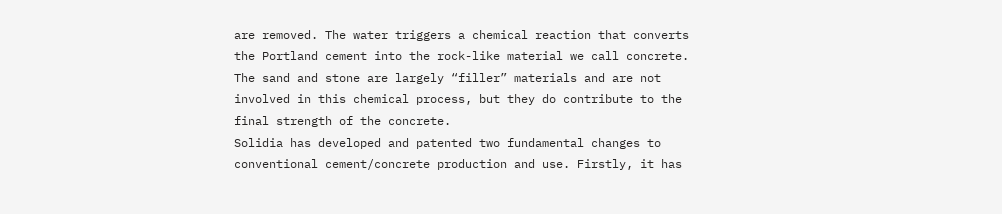are removed. The water triggers a chemical reaction that converts the Portland cement into the rock-like material we call concrete. The sand and stone are largely “filler” materials and are not involved in this chemical process, but they do contribute to the final strength of the concrete.
Solidia has developed and patented two fundamental changes to conventional cement/concrete production and use. Firstly, it has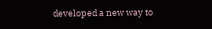developed a new way to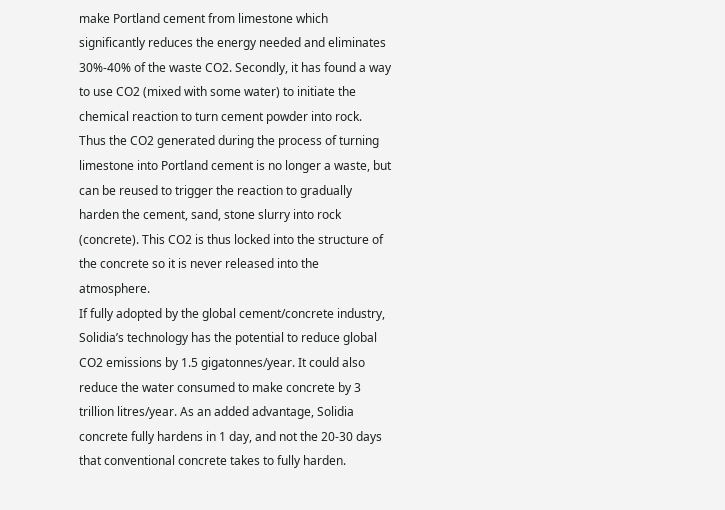make Portland cement from limestone which significantly reduces the energy needed and eliminates 30%-40% of the waste CO2. Secondly, it has found a way to use CO2 (mixed with some water) to initiate the chemical reaction to turn cement powder into rock. Thus the CO2 generated during the process of turning limestone into Portland cement is no longer a waste, but can be reused to trigger the reaction to gradually harden the cement, sand, stone slurry into rock (concrete). This CO2 is thus locked into the structure of the concrete so it is never released into the atmosphere.
If fully adopted by the global cement/concrete industry, Solidia’s technology has the potential to reduce global CO2 emissions by 1.5 gigatonnes/year. It could also reduce the water consumed to make concrete by 3 trillion litres/year. As an added advantage, Solidia concrete fully hardens in 1 day, and not the 20-30 days that conventional concrete takes to fully harden.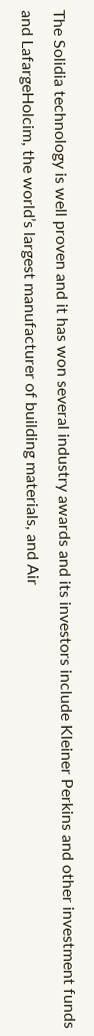The Solidia technology is well proven and it has won several industry awards and its investors include Kleiner Perkins and other investment funds and LafargeHolcim, the world’s largest manufacturer of building materials, and Air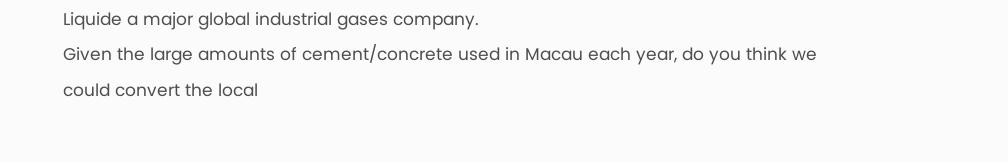Liquide a major global industrial gases company.
Given the large amounts of cement/concrete used in Macau each year, do you think we could convert the local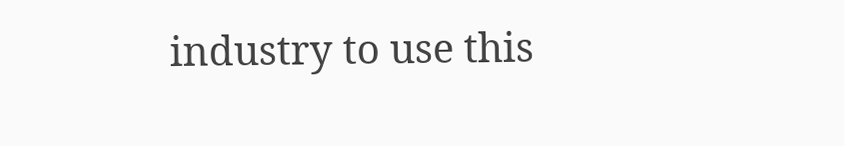industry to use this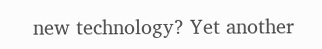new technology? Yet another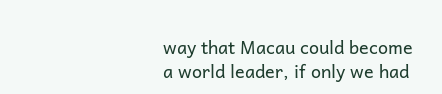way that Macau could become a world leader, if only we had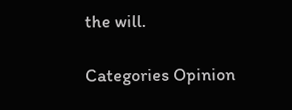the will.

Categories Opinion